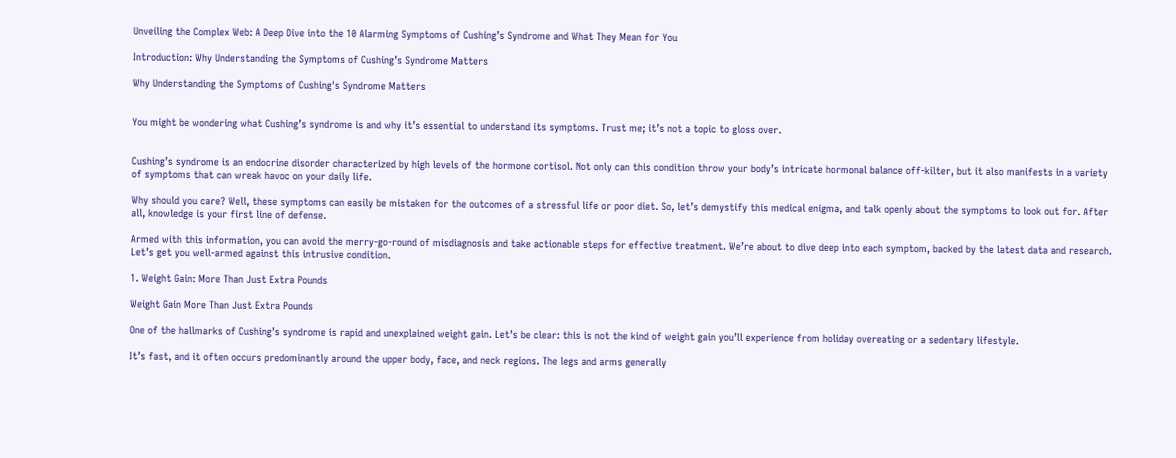Unveiling the Complex Web: A Deep Dive into the 10 Alarming Symptoms of Cushing’s Syndrome and What They Mean for You

Introduction: Why Understanding the Symptoms of Cushing’s Syndrome Matters

Why Understanding the Symptoms of Cushing's Syndrome Matters


You might be wondering what Cushing’s syndrome is and why it’s essential to understand its symptoms. Trust me; it’s not a topic to gloss over.


Cushing’s syndrome is an endocrine disorder characterized by high levels of the hormone cortisol. Not only can this condition throw your body’s intricate hormonal balance off-kilter, but it also manifests in a variety of symptoms that can wreak havoc on your daily life.

Why should you care? Well, these symptoms can easily be mistaken for the outcomes of a stressful life or poor diet. So, let’s demystify this medical enigma, and talk openly about the symptoms to look out for. After all, knowledge is your first line of defense.

Armed with this information, you can avoid the merry-go-round of misdiagnosis and take actionable steps for effective treatment. We’re about to dive deep into each symptom, backed by the latest data and research. Let’s get you well-armed against this intrusive condition.

1. Weight Gain: More Than Just Extra Pounds

Weight Gain More Than Just Extra Pounds

One of the hallmarks of Cushing’s syndrome is rapid and unexplained weight gain. Let’s be clear: this is not the kind of weight gain you’ll experience from holiday overeating or a sedentary lifestyle.

It’s fast, and it often occurs predominantly around the upper body, face, and neck regions. The legs and arms generally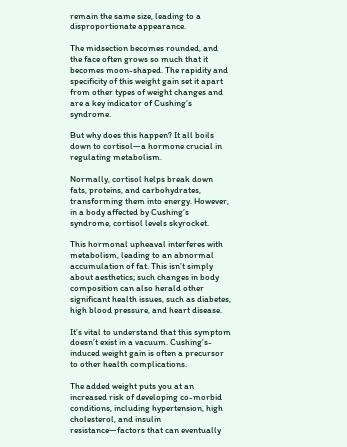remain the same size, leading to a disproportionate appearance.

The midsection becomes rounded, and the face often grows so much that it becomes moon-shaped. The rapidity and specificity of this weight gain set it apart from other types of weight changes and are a key indicator of Cushing’s syndrome.

But why does this happen? It all boils down to cortisol—a hormone crucial in regulating metabolism.

Normally, cortisol helps break down fats, proteins, and carbohydrates, transforming them into energy. However, in a body affected by Cushing’s syndrome, cortisol levels skyrocket.

This hormonal upheaval interferes with metabolism, leading to an abnormal accumulation of fat. This isn’t simply about aesthetics; such changes in body composition can also herald other significant health issues, such as diabetes, high blood pressure, and heart disease.

It’s vital to understand that this symptom doesn’t exist in a vacuum. Cushing’s-induced weight gain is often a precursor to other health complications.

The added weight puts you at an increased risk of developing co-morbid conditions, including hypertension, high cholesterol, and insulin resistance—factors that can eventually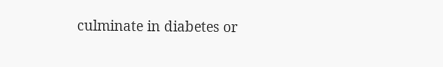culminate in diabetes or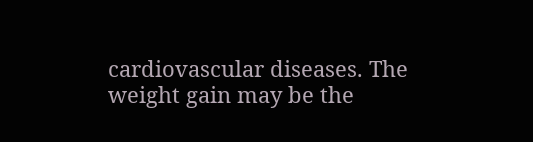cardiovascular diseases. The weight gain may be the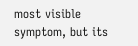most visible symptom, but its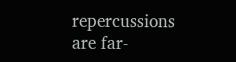repercussions are far-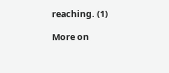reaching. (1)

More on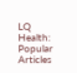LQ Health:
Popular Articles